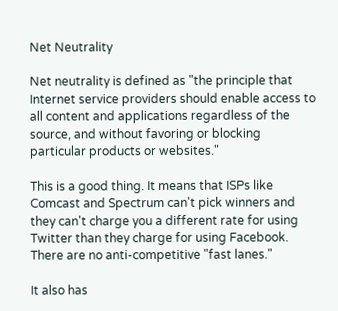Net Neutrality

Net neutrality is defined as "the principle that Internet service providers should enable access to all content and applications regardless of the source, and without favoring or blocking particular products or websites."

This is a good thing. It means that ISPs like Comcast and Spectrum can't pick winners and they can't charge you a different rate for using Twitter than they charge for using Facebook. There are no anti-competitive "fast lanes."

It also has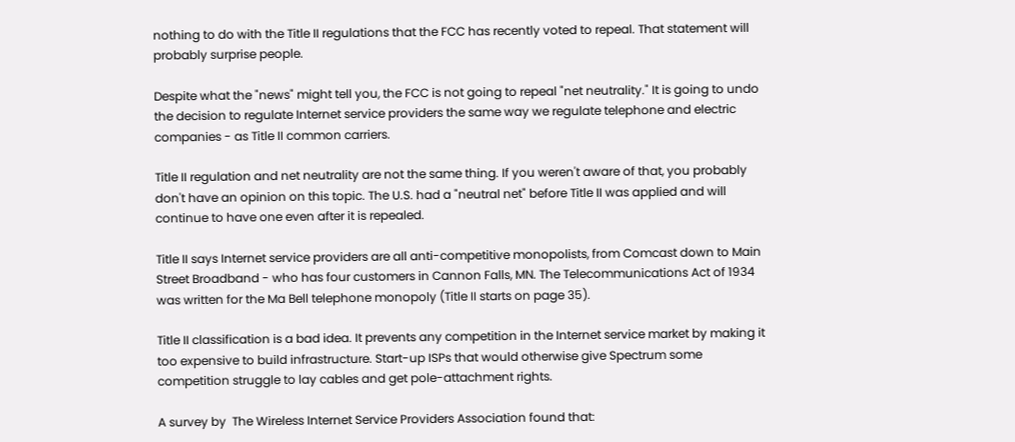nothing to do with the Title II regulations that the FCC has recently voted to repeal. That statement will probably surprise people.

Despite what the "news" might tell you, the FCC is not going to repeal "net neutrality." It is going to undo the decision to regulate Internet service providers the same way we regulate telephone and electric companies - as Title II common carriers.

Title II regulation and net neutrality are not the same thing. If you weren't aware of that, you probably don't have an opinion on this topic. The U.S. had a "neutral net" before Title II was applied and will continue to have one even after it is repealed.

Title II says Internet service providers are all anti-competitive monopolists, from Comcast down to Main Street Broadband - who has four customers in Cannon Falls, MN. The Telecommunications Act of 1934 was written for the Ma Bell telephone monopoly (Title II starts on page 35).

Title II classification is a bad idea. It prevents any competition in the Internet service market by making it too expensive to build infrastructure. Start-up ISPs that would otherwise give Spectrum some competition struggle to lay cables and get pole-attachment rights.

A survey by  The Wireless Internet Service Providers Association found that: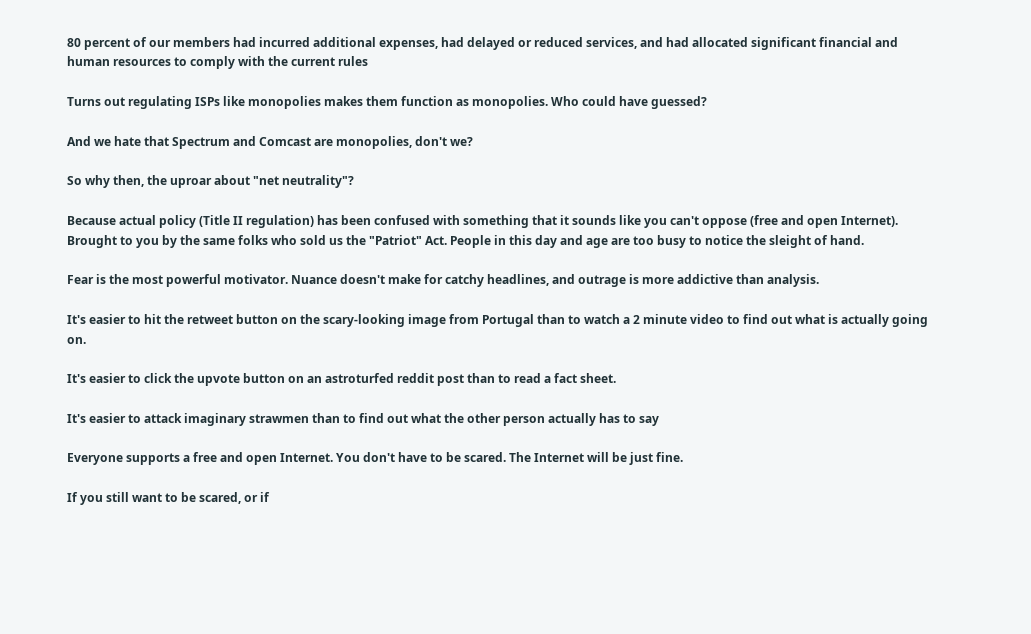80 percent of our members had incurred additional expenses, had delayed or reduced services, and had allocated significant financial and human resources to comply with the current rules

Turns out regulating ISPs like monopolies makes them function as monopolies. Who could have guessed?

And we hate that Spectrum and Comcast are monopolies, don't we?

So why then, the uproar about "net neutrality"?

Because actual policy (Title II regulation) has been confused with something that it sounds like you can't oppose (free and open Internet). Brought to you by the same folks who sold us the "Patriot" Act. People in this day and age are too busy to notice the sleight of hand.

Fear is the most powerful motivator. Nuance doesn't make for catchy headlines, and outrage is more addictive than analysis.

It's easier to hit the retweet button on the scary-looking image from Portugal than to watch a 2 minute video to find out what is actually going on.

It's easier to click the upvote button on an astroturfed reddit post than to read a fact sheet.

It's easier to attack imaginary strawmen than to find out what the other person actually has to say

Everyone supports a free and open Internet. You don't have to be scared. The Internet will be just fine.

If you still want to be scared, or if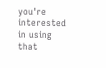you're interested in using that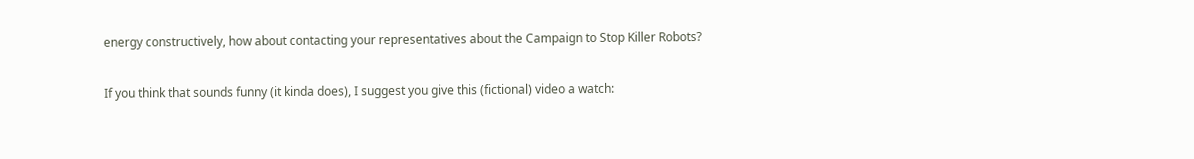energy constructively, how about contacting your representatives about the Campaign to Stop Killer Robots?

If you think that sounds funny (it kinda does), I suggest you give this (fictional) video a watch: